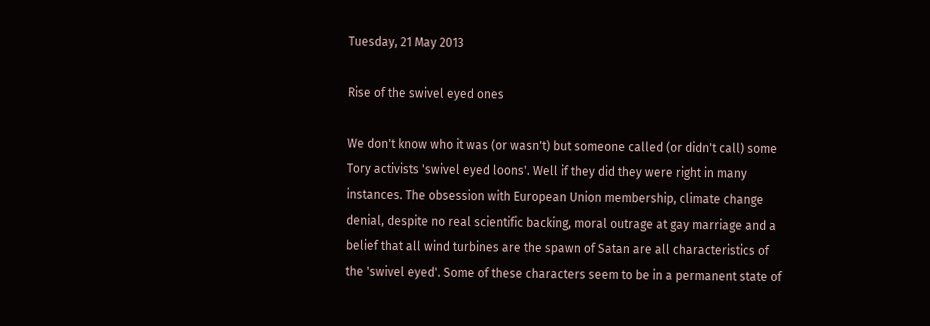Tuesday, 21 May 2013

Rise of the swivel eyed ones

We don't know who it was (or wasn't) but someone called (or didn't call) some Tory activists 'swivel eyed loons'. Well if they did they were right in many instances. The obsession with European Union membership, climate change denial, despite no real scientific backing, moral outrage at gay marriage and a belief that all wind turbines are the spawn of Satan are all characteristics of the 'swivel eyed'. Some of these characters seem to be in a permanent state of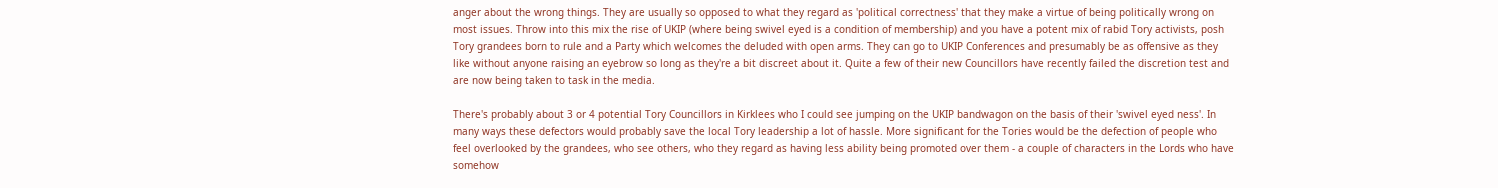anger about the wrong things. They are usually so opposed to what they regard as 'political correctness' that they make a virtue of being politically wrong on most issues. Throw into this mix the rise of UKIP (where being swivel eyed is a condition of membership) and you have a potent mix of rabid Tory activists, posh Tory grandees born to rule and a Party which welcomes the deluded with open arms. They can go to UKIP Conferences and presumably be as offensive as they like without anyone raising an eyebrow so long as they're a bit discreet about it. Quite a few of their new Councillors have recently failed the discretion test and are now being taken to task in the media.

There's probably about 3 or 4 potential Tory Councillors in Kirklees who I could see jumping on the UKIP bandwagon on the basis of their 'swivel eyed ness'. In many ways these defectors would probably save the local Tory leadership a lot of hassle. More significant for the Tories would be the defection of people who feel overlooked by the grandees, who see others, who they regard as having less ability being promoted over them - a couple of characters in the Lords who have somehow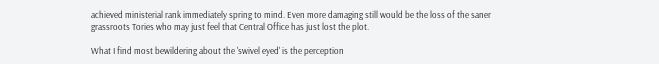achieved ministerial rank immediately spring to mind. Even more damaging still would be the loss of the saner grassroots Tories who may just feel that Central Office has just lost the plot.

What I find most bewildering about the 'swivel eyed' is the perception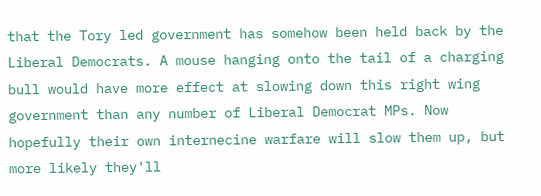that the Tory led government has somehow been held back by the Liberal Democrats. A mouse hanging onto the tail of a charging bull would have more effect at slowing down this right wing government than any number of Liberal Democrat MPs. Now hopefully their own internecine warfare will slow them up, but more likely they'll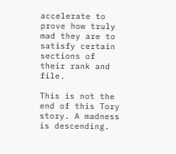accelerate to prove how truly mad they are to satisfy certain sections of their rank and file.

This is not the end of this Tory story. A madness is descending.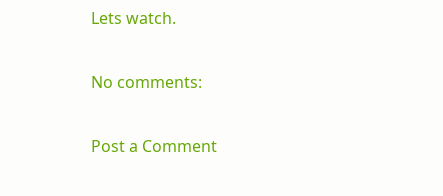Lets watch.

No comments:

Post a Comment